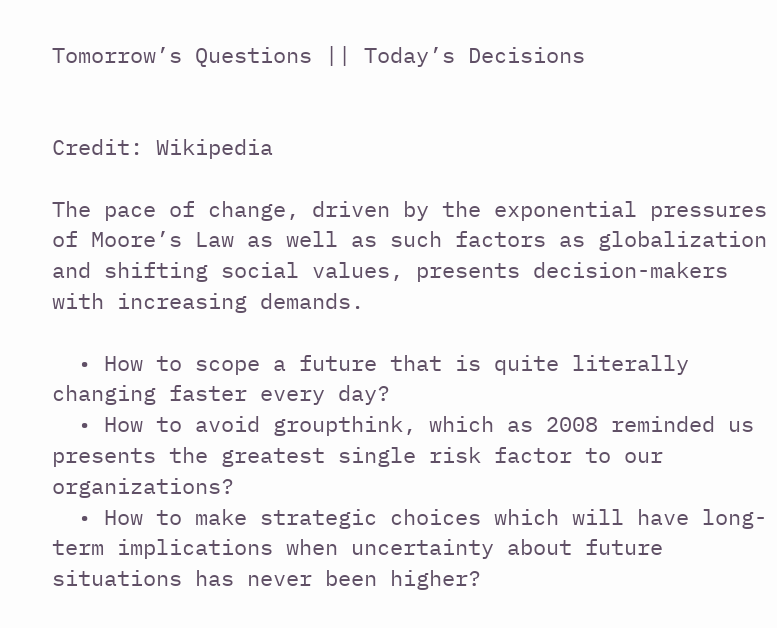Tomorrow’s Questions || Today’s Decisions


Credit: Wikipedia

The pace of change, driven by the exponential pressures of Moore’s Law as well as such factors as globalization and shifting social values, presents decision-makers with increasing demands.

  • How to scope a future that is quite literally changing faster every day?
  • How to avoid groupthink, which as 2008 reminded us presents the greatest single risk factor to our organizations?
  • How to make strategic choices which will have long-term implications when uncertainty about future situations has never been higher?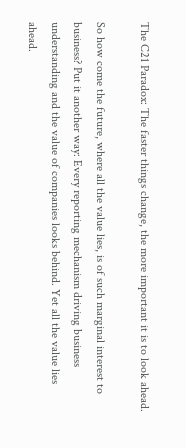The C21 Paradox: The faster things change, the more important it is to look ahead.

So how come the future, where all the value lies, is of such marginal interest to business? Put it another way: Every reporting mechanism driving business understanding and the value of companies looks behind. Yet all the value lies ahead.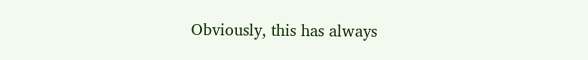Obviously, this has always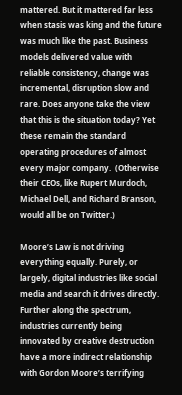mattered. But it mattered far less when stasis was king and the future was much like the past. Business models delivered value with reliable consistency, change was incremental, disruption slow and rare. Does anyone take the view that this is the situation today? Yet these remain the standard operating procedures of almost every major company.  (Otherwise their CEOs, like Rupert Murdoch, Michael Dell, and Richard Branson, would all be on Twitter.)

Moore’s Law is not driving everything equally. Purely, or largely, digital industries like social media and search it drives directly. Further along the spectrum, industries currently being innovated by creative destruction have a more indirect relationship with Gordon Moore’s terrifying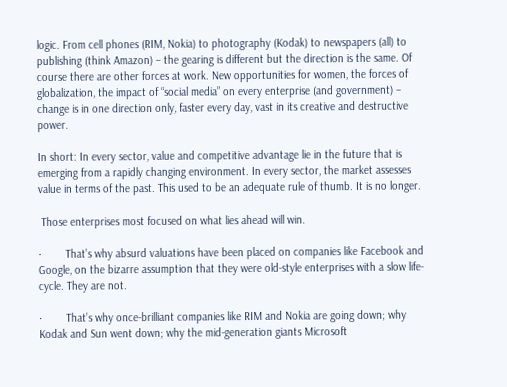logic. From cell phones (RIM, Nokia) to photography (Kodak) to newspapers (all) to publishing (think Amazon) – the gearing is different but the direction is the same. Of course there are other forces at work. New opportunities for women, the forces of globalization, the impact of “social media” on every enterprise (and government) – change is in one direction only, faster every day, vast in its creative and destructive power.

In short: In every sector, value and competitive advantage lie in the future that is emerging from a rapidly changing environment. In every sector, the market assesses value in terms of the past. This used to be an adequate rule of thumb. It is no longer.

 Those enterprises most focused on what lies ahead will win.

·        That’s why absurd valuations have been placed on companies like Facebook and Google, on the bizarre assumption that they were old-style enterprises with a slow life-cycle. They are not.

·        That’s why once-brilliant companies like RIM and Nokia are going down; why Kodak and Sun went down; why the mid-generation giants Microsoft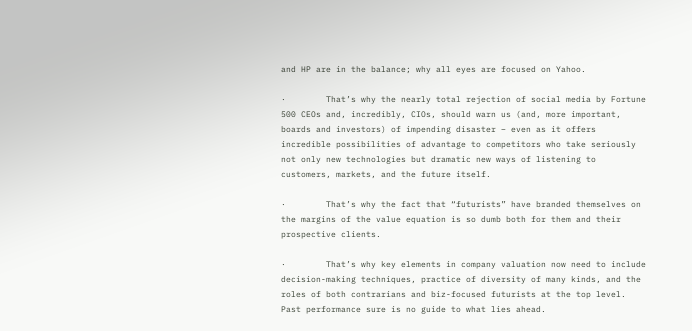and HP are in the balance; why all eyes are focused on Yahoo.

·        That’s why the nearly total rejection of social media by Fortune 500 CEOs and, incredibly, CIOs, should warn us (and, more important, boards and investors) of impending disaster – even as it offers incredible possibilities of advantage to competitors who take seriously not only new technologies but dramatic new ways of listening to customers, markets, and the future itself.

·        That’s why the fact that “futurists” have branded themselves on the margins of the value equation is so dumb both for them and their prospective clients.

·        That’s why key elements in company valuation now need to include decision-making techniques, practice of diversity of many kinds, and the roles of both contrarians and biz-focused futurists at the top level. Past performance sure is no guide to what lies ahead.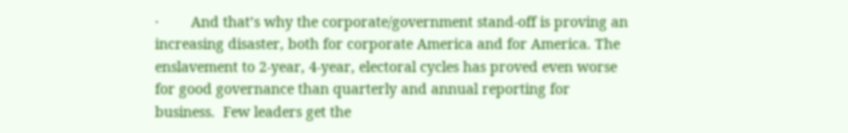·        And that’s why the corporate/government stand-off is proving an increasing disaster, both for corporate America and for America. The enslavement to 2-year, 4-year, electoral cycles has proved even worse for good governance than quarterly and annual reporting for business.  Few leaders get the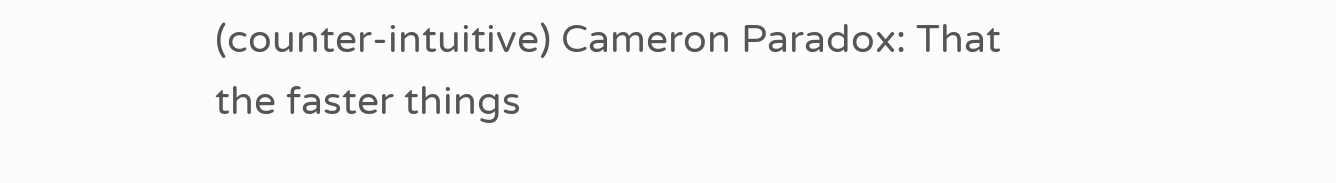(counter-intuitive) Cameron Paradox: That the faster things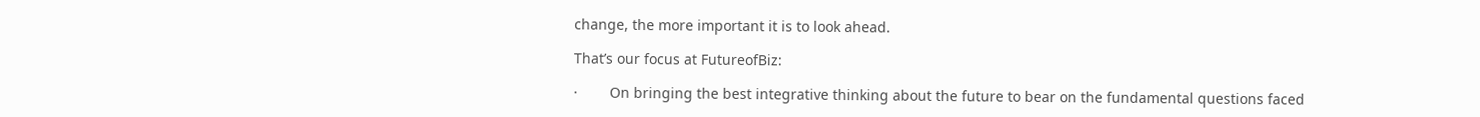change, the more important it is to look ahead.

That’s our focus at FutureofBiz:

·        On bringing the best integrative thinking about the future to bear on the fundamental questions faced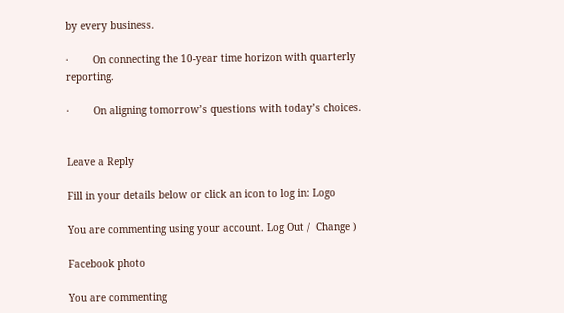by every business.

·        On connecting the 10-year time horizon with quarterly reporting.

·        On aligning tomorrow’s questions with today’s choices.


Leave a Reply

Fill in your details below or click an icon to log in: Logo

You are commenting using your account. Log Out /  Change )

Facebook photo

You are commenting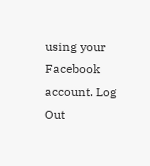using your Facebook account. Log Out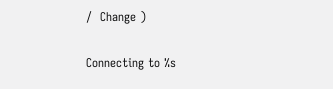/  Change )

Connecting to %s